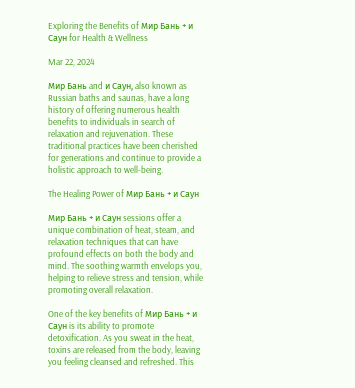Exploring the Benefits of Мир Бань + и Саун for Health & Wellness

Mar 22, 2024

Мир Бань and и Саун, also known as Russian baths and saunas, have a long history of offering numerous health benefits to individuals in search of relaxation and rejuvenation. These traditional practices have been cherished for generations and continue to provide a holistic approach to well-being.

The Healing Power of Мир Бань + и Саун

Мир Бань + и Саун sessions offer a unique combination of heat, steam, and relaxation techniques that can have profound effects on both the body and mind. The soothing warmth envelops you, helping to relieve stress and tension, while promoting overall relaxation.

One of the key benefits of Мир Бань + и Саун is its ability to promote detoxification. As you sweat in the heat, toxins are released from the body, leaving you feeling cleansed and refreshed. This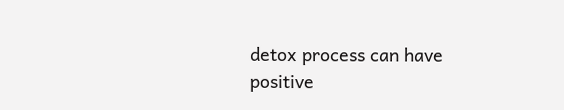detox process can have positive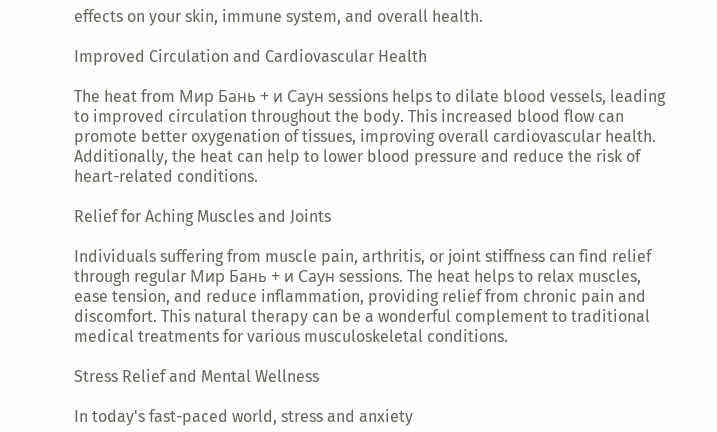effects on your skin, immune system, and overall health.

Improved Circulation and Cardiovascular Health

The heat from Мир Бань + и Саун sessions helps to dilate blood vessels, leading to improved circulation throughout the body. This increased blood flow can promote better oxygenation of tissues, improving overall cardiovascular health. Additionally, the heat can help to lower blood pressure and reduce the risk of heart-related conditions.

Relief for Aching Muscles and Joints

Individuals suffering from muscle pain, arthritis, or joint stiffness can find relief through regular Мир Бань + и Саун sessions. The heat helps to relax muscles, ease tension, and reduce inflammation, providing relief from chronic pain and discomfort. This natural therapy can be a wonderful complement to traditional medical treatments for various musculoskeletal conditions.

Stress Relief and Mental Wellness

In today's fast-paced world, stress and anxiety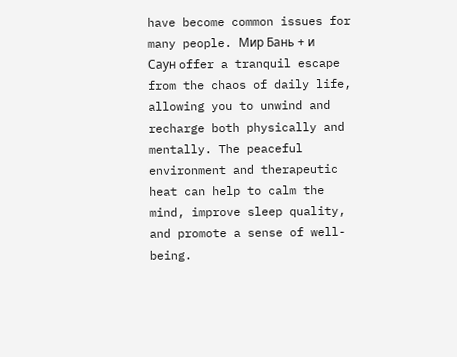have become common issues for many people. Мир Бань + и Саун offer a tranquil escape from the chaos of daily life, allowing you to unwind and recharge both physically and mentally. The peaceful environment and therapeutic heat can help to calm the mind, improve sleep quality, and promote a sense of well-being.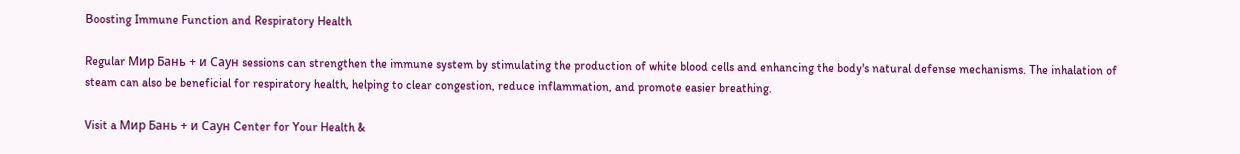Boosting Immune Function and Respiratory Health

Regular Мир Бань + и Саун sessions can strengthen the immune system by stimulating the production of white blood cells and enhancing the body's natural defense mechanisms. The inhalation of steam can also be beneficial for respiratory health, helping to clear congestion, reduce inflammation, and promote easier breathing.

Visit a Мир Бань + и Саун Center for Your Health &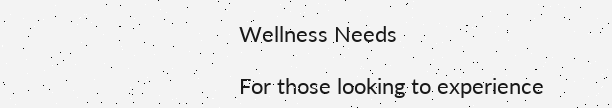Wellness Needs

For those looking to experience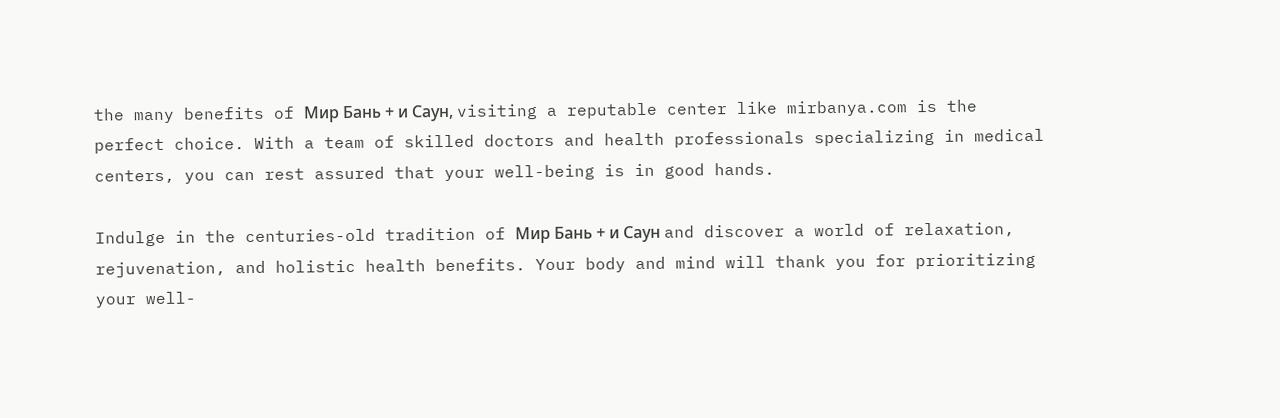the many benefits of Мир Бань + и Саун, visiting a reputable center like mirbanya.com is the perfect choice. With a team of skilled doctors and health professionals specializing in medical centers, you can rest assured that your well-being is in good hands.

Indulge in the centuries-old tradition of Мир Бань + и Саун and discover a world of relaxation, rejuvenation, and holistic health benefits. Your body and mind will thank you for prioritizing your well-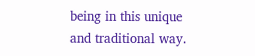being in this unique and traditional way.